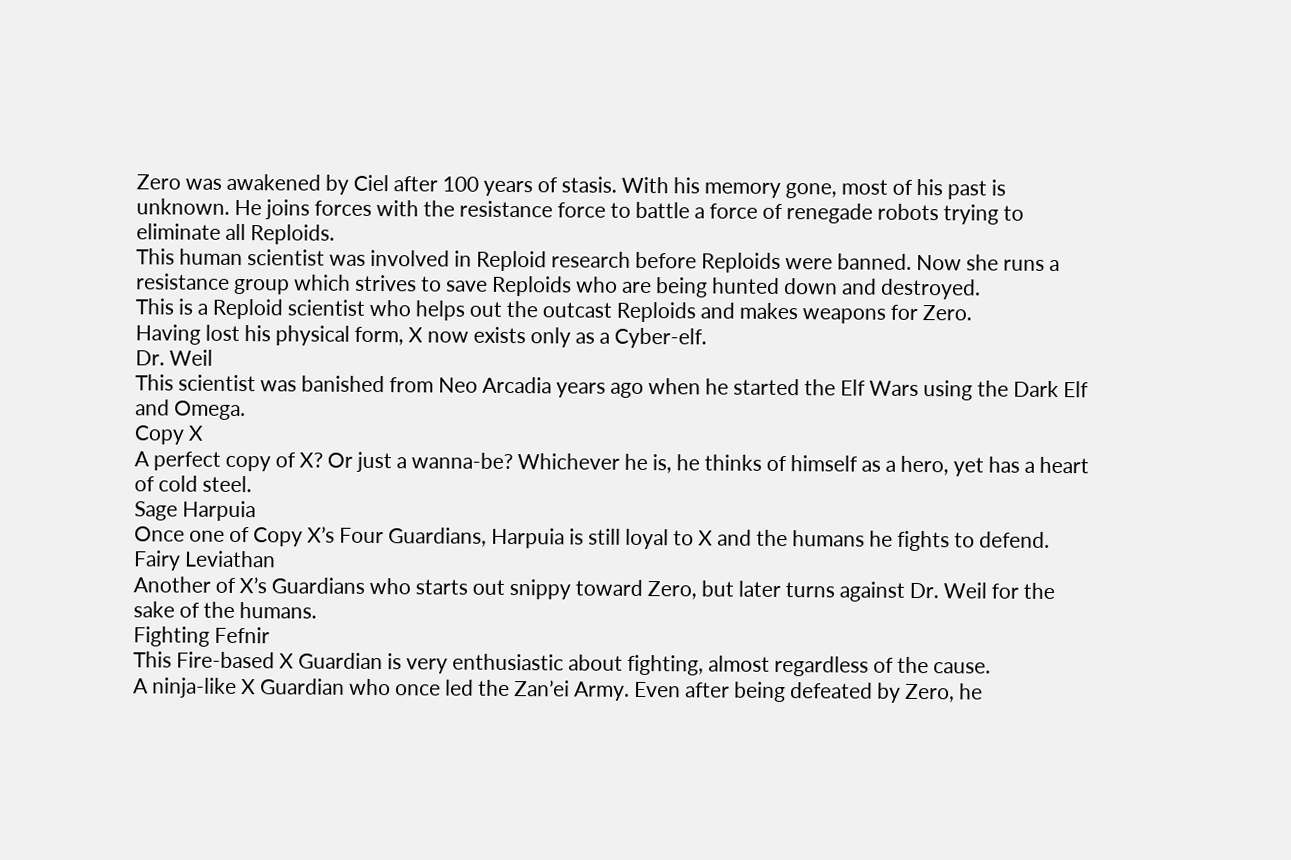Zero was awakened by Ciel after 100 years of stasis. With his memory gone, most of his past is unknown. He joins forces with the resistance force to battle a force of renegade robots trying to eliminate all Reploids.
This human scientist was involved in Reploid research before Reploids were banned. Now she runs a resistance group which strives to save Reploids who are being hunted down and destroyed.
This is a Reploid scientist who helps out the outcast Reploids and makes weapons for Zero.
Having lost his physical form, X now exists only as a Cyber-elf.
Dr. Weil
This scientist was banished from Neo Arcadia years ago when he started the Elf Wars using the Dark Elf and Omega.
Copy X
A perfect copy of X? Or just a wanna-be? Whichever he is, he thinks of himself as a hero, yet has a heart of cold steel.
Sage Harpuia
Once one of Copy X’s Four Guardians, Harpuia is still loyal to X and the humans he fights to defend.
Fairy Leviathan
Another of X’s Guardians who starts out snippy toward Zero, but later turns against Dr. Weil for the sake of the humans.
Fighting Fefnir
This Fire-based X Guardian is very enthusiastic about fighting, almost regardless of the cause.
A ninja-like X Guardian who once led the Zan’ei Army. Even after being defeated by Zero, he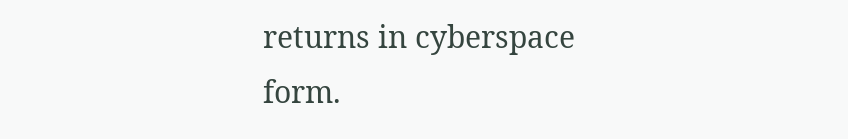returns in cyberspace form.